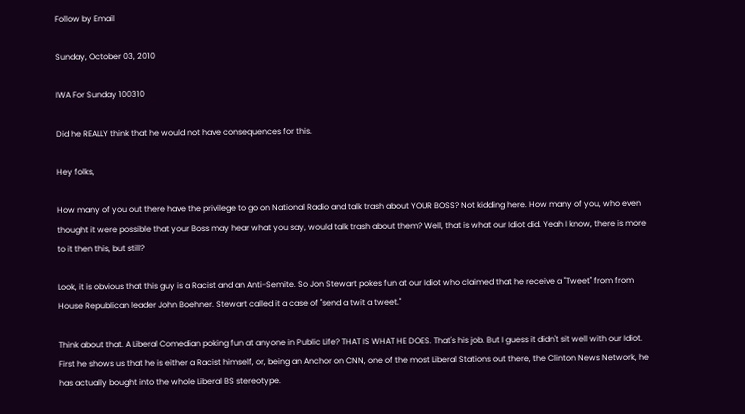Follow by Email

Sunday, October 03, 2010

IWA For Sunday 100310

Did he REALLY think that he would not have consequences for this.

Hey folks,

How many of you out there have the privilege to go on National Radio and talk trash about YOUR BOSS? Not kidding here. How many of you, who even thought it were possible that your Boss may hear what you say, would talk trash about them? Well, that is what our Idiot did. Yeah I know, there is more to it then this, but still?

Look, it is obvious that this guy is a Racist and an Anti-Semite. So Jon Stewart pokes fun at our Idiot who claimed that he receive a "Tweet" from from House Republican leader John Boehner. Stewart called it a case of "send a twit a tweet."

Think about that. A Liberal Comedian poking fun at anyone in Public Life? THAT IS WHAT HE DOES. That's his job. But I guess it didn't sit well with our Idiot. First he shows us that he is either a Racist himself, or, being an Anchor on CNN, one of the most Liberal Stations out there, the Clinton News Network, he has actually bought into the whole Liberal BS stereotype.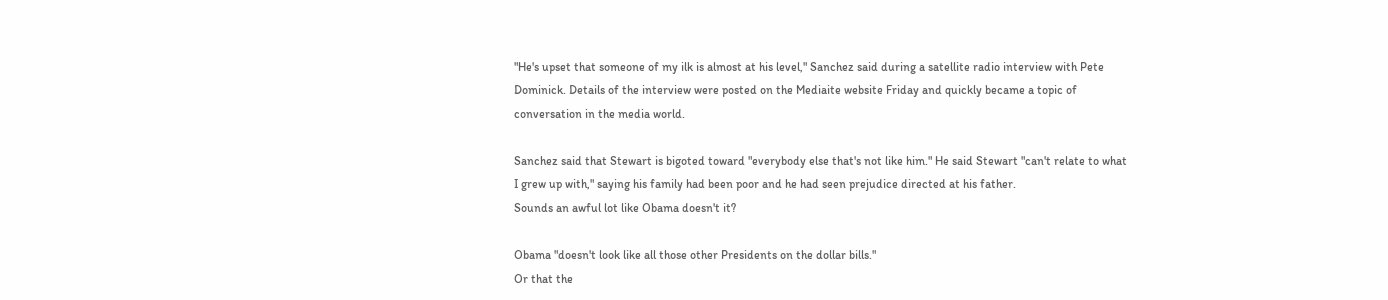"He's upset that someone of my ilk is almost at his level," Sanchez said during a satellite radio interview with Pete Dominick. Details of the interview were posted on the Mediaite website Friday and quickly became a topic of conversation in the media world.

Sanchez said that Stewart is bigoted toward "everybody else that's not like him." He said Stewart "can't relate to what I grew up with," saying his family had been poor and he had seen prejudice directed at his father.
Sounds an awful lot like Obama doesn't it?

Obama "doesn't look like all those other Presidents on the dollar bills."
Or that the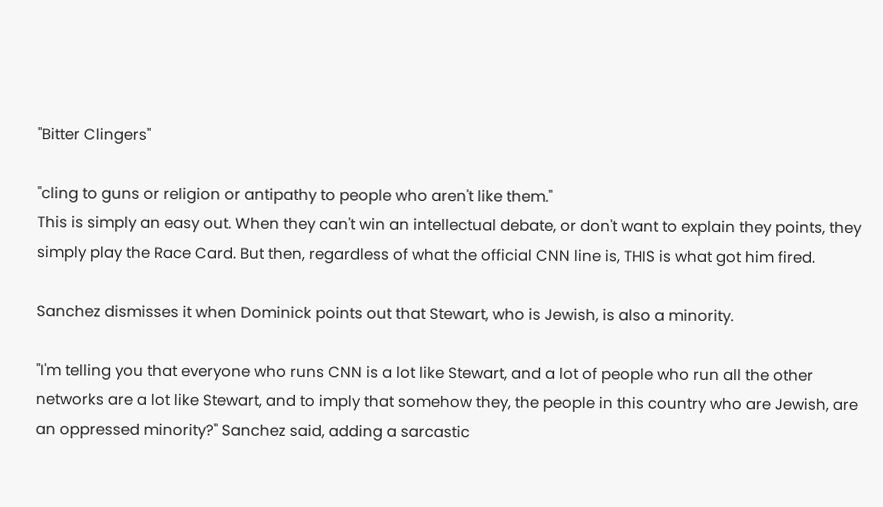"Bitter Clingers"

"cling to guns or religion or antipathy to people who aren't like them."
This is simply an easy out. When they can't win an intellectual debate, or don't want to explain they points, they simply play the Race Card. But then, regardless of what the official CNN line is, THIS is what got him fired.

Sanchez dismisses it when Dominick points out that Stewart, who is Jewish, is also a minority.

"I'm telling you that everyone who runs CNN is a lot like Stewart, and a lot of people who run all the other networks are a lot like Stewart, and to imply that somehow they, the people in this country who are Jewish, are an oppressed minority?" Sanchez said, adding a sarcastic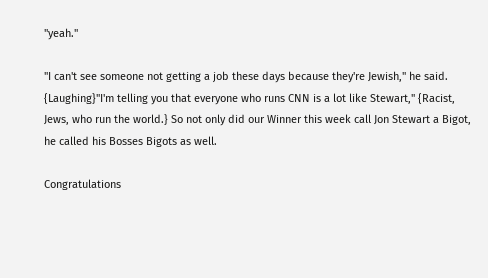"yeah."

"I can't see someone not getting a job these days because they're Jewish," he said.
{Laughing}"I'm telling you that everyone who runs CNN is a lot like Stewart," {Racist, Jews, who run the world.} So not only did our Winner this week call Jon Stewart a Bigot, he called his Bosses Bigots as well.

Congratulations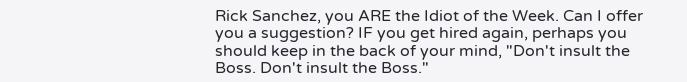Rick Sanchez, you ARE the Idiot of the Week. Can I offer you a suggestion? IF you get hired again, perhaps you should keep in the back of your mind, "Don't insult the Boss. Don't insult the Boss."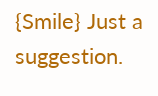{Smile} Just a suggestion.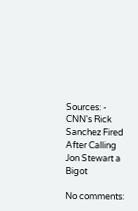Sources: - CNN's Rick Sanchez Fired After Calling Jon Stewart a Bigot

No comments: